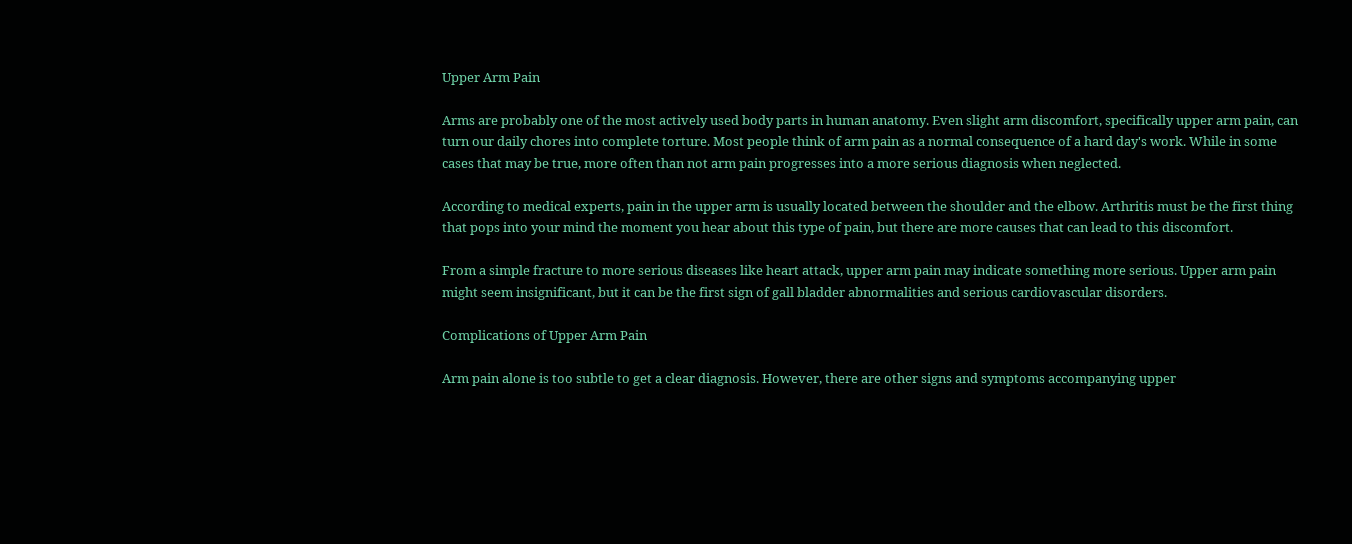Upper Arm Pain

Arms are probably one of the most actively used body parts in human anatomy. Even slight arm discomfort, specifically upper arm pain, can turn our daily chores into complete torture. Most people think of arm pain as a normal consequence of a hard day's work. While in some cases that may be true, more often than not arm pain progresses into a more serious diagnosis when neglected.

According to medical experts, pain in the upper arm is usually located between the shoulder and the elbow. Arthritis must be the first thing that pops into your mind the moment you hear about this type of pain, but there are more causes that can lead to this discomfort.

From a simple fracture to more serious diseases like heart attack, upper arm pain may indicate something more serious. Upper arm pain might seem insignificant, but it can be the first sign of gall bladder abnormalities and serious cardiovascular disorders.

Complications of Upper Arm Pain

Arm pain alone is too subtle to get a clear diagnosis. However, there are other signs and symptoms accompanying upper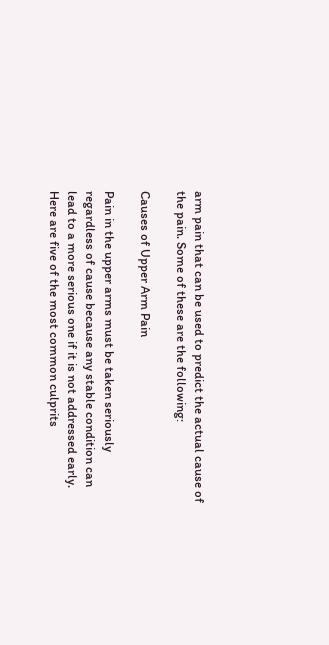arm pain that can be used to predict the actual cause of the pain. Some of these are the following:

Causes of Upper Arm Pain

Pain in the upper arms must be taken seriously regardless of cause because any stable condition can lead to a more serious one if it is not addressed early. Here are five of the most common culprits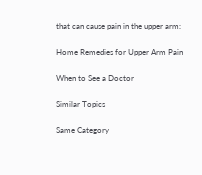that can cause pain in the upper arm:

Home Remedies for Upper Arm Pain

When to See a Doctor

Similar Topics

Same Category